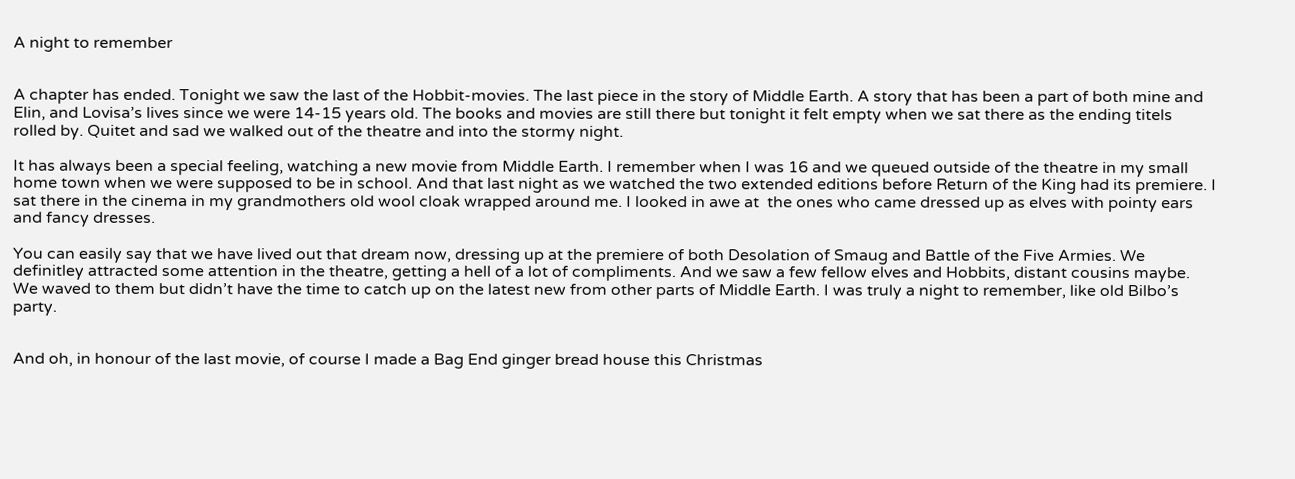A night to remember


A chapter has ended. Tonight we saw the last of the Hobbit-movies. The last piece in the story of Middle Earth. A story that has been a part of both mine and Elin, and Lovisa’s lives since we were 14-15 years old. The books and movies are still there but tonight it felt empty when we sat there as the ending titels rolled by. Quitet and sad we walked out of the theatre and into the stormy night.

It has always been a special feeling, watching a new movie from Middle Earth. I remember when I was 16 and we queued outside of the theatre in my small home town when we were supposed to be in school. And that last night as we watched the two extended editions before Return of the King had its premiere. I sat there in the cinema in my grandmothers old wool cloak wrapped around me. I looked in awe at  the ones who came dressed up as elves with pointy ears and fancy dresses.

You can easily say that we have lived out that dream now, dressing up at the premiere of both Desolation of Smaug and Battle of the Five Armies. We definitley attracted some attention in the theatre, getting a hell of a lot of compliments. And we saw a few fellow elves and Hobbits, distant cousins maybe. We waved to them but didn’t have the time to catch up on the latest new from other parts of Middle Earth. I was truly a night to remember, like old Bilbo’s party.


And oh, in honour of the last movie, of course I made a Bag End ginger bread house this Christmas